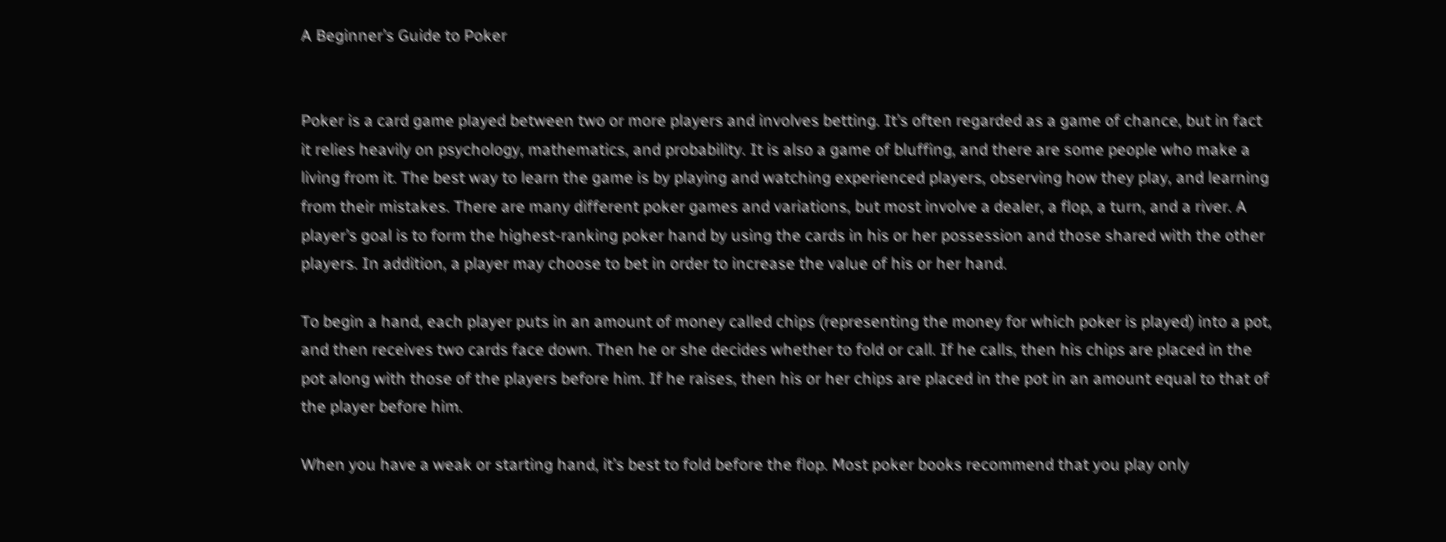A Beginner’s Guide to Poker


Poker is a card game played between two or more players and involves betting. It’s often regarded as a game of chance, but in fact it relies heavily on psychology, mathematics, and probability. It is also a game of bluffing, and there are some people who make a living from it. The best way to learn the game is by playing and watching experienced players, observing how they play, and learning from their mistakes. There are many different poker games and variations, but most involve a dealer, a flop, a turn, and a river. A player’s goal is to form the highest-ranking poker hand by using the cards in his or her possession and those shared with the other players. In addition, a player may choose to bet in order to increase the value of his or her hand.

To begin a hand, each player puts in an amount of money called chips (representing the money for which poker is played) into a pot, and then receives two cards face down. Then he or she decides whether to fold or call. If he calls, then his chips are placed in the pot along with those of the players before him. If he raises, then his or her chips are placed in the pot in an amount equal to that of the player before him.

When you have a weak or starting hand, it’s best to fold before the flop. Most poker books recommend that you play only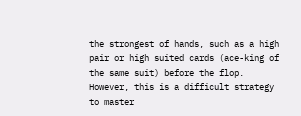the strongest of hands, such as a high pair or high suited cards (ace-king of the same suit) before the flop. However, this is a difficult strategy to master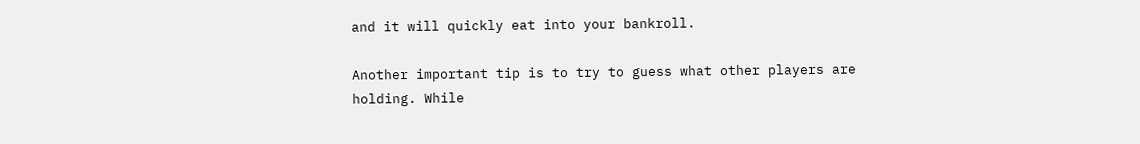and it will quickly eat into your bankroll.

Another important tip is to try to guess what other players are holding. While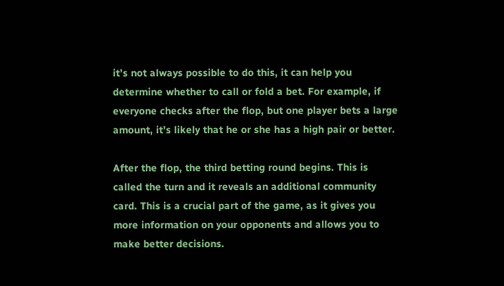it’s not always possible to do this, it can help you determine whether to call or fold a bet. For example, if everyone checks after the flop, but one player bets a large amount, it’s likely that he or she has a high pair or better.

After the flop, the third betting round begins. This is called the turn and it reveals an additional community card. This is a crucial part of the game, as it gives you more information on your opponents and allows you to make better decisions.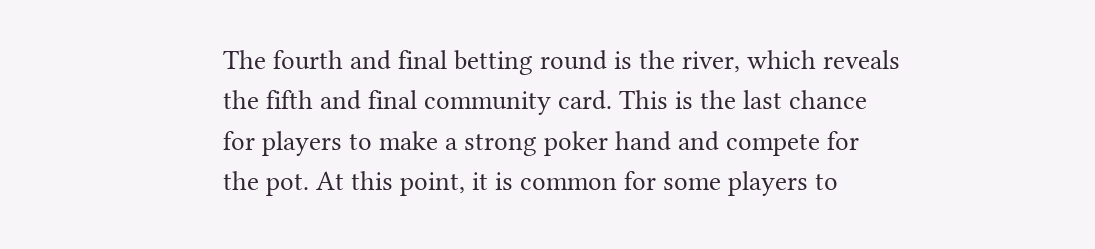The fourth and final betting round is the river, which reveals the fifth and final community card. This is the last chance for players to make a strong poker hand and compete for the pot. At this point, it is common for some players to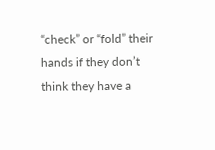“check” or “fold” their hands if they don’t think they have a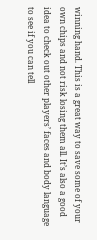winning hand. This is a great way to save some of your own chips and not risk losing them all. It’s also a good idea to check out other players’ faces and body language to see if you can tell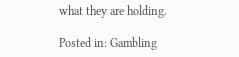what they are holding.

Posted in: Gambling